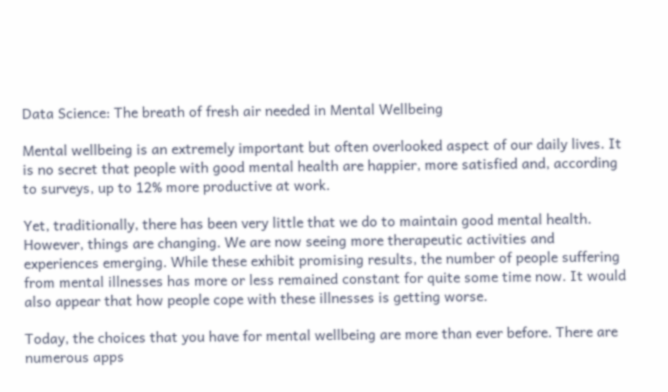Data Science: The breath of fresh air needed in Mental Wellbeing

Mental wellbeing is an extremely important but often overlooked aspect of our daily lives. It is no secret that people with good mental health are happier, more satisfied and, according to surveys, up to 12% more productive at work.

Yet, traditionally, there has been very little that we do to maintain good mental health. However, things are changing. We are now seeing more therapeutic activities and experiences emerging. While these exhibit promising results, the number of people suffering from mental illnesses has more or less remained constant for quite some time now. It would also appear that how people cope with these illnesses is getting worse.

Today, the choices that you have for mental wellbeing are more than ever before. There are numerous apps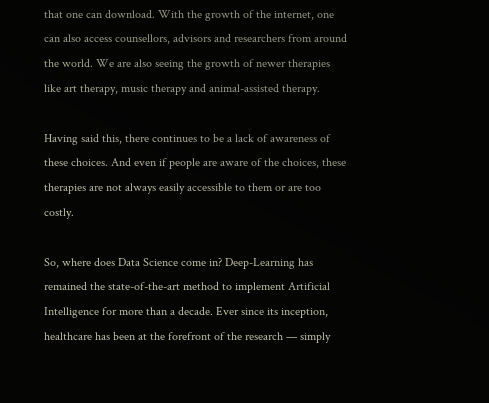that one can download. With the growth of the internet, one can also access counsellors, advisors and researchers from around the world. We are also seeing the growth of newer therapies like art therapy, music therapy and animal-assisted therapy.

Having said this, there continues to be a lack of awareness of these choices. And even if people are aware of the choices, these therapies are not always easily accessible to them or are too costly.

So, where does Data Science come in? Deep-Learning has remained the state-of-the-art method to implement Artificial Intelligence for more than a decade. Ever since its inception, healthcare has been at the forefront of the research — simply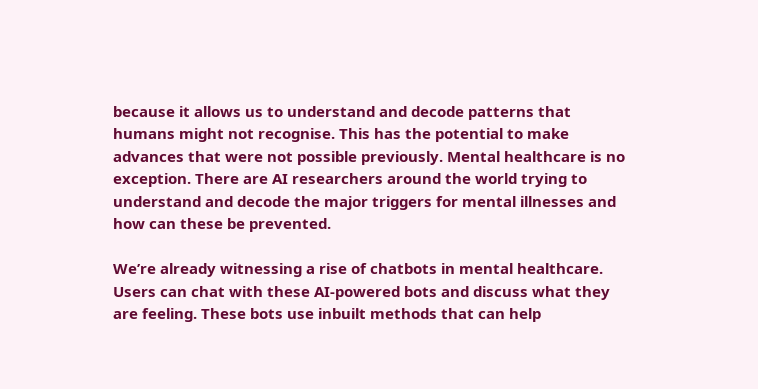because it allows us to understand and decode patterns that humans might not recognise. This has the potential to make advances that were not possible previously. Mental healthcare is no exception. There are AI researchers around the world trying to understand and decode the major triggers for mental illnesses and how can these be prevented.

We’re already witnessing a rise of chatbots in mental healthcare. Users can chat with these AI-powered bots and discuss what they are feeling. These bots use inbuilt methods that can help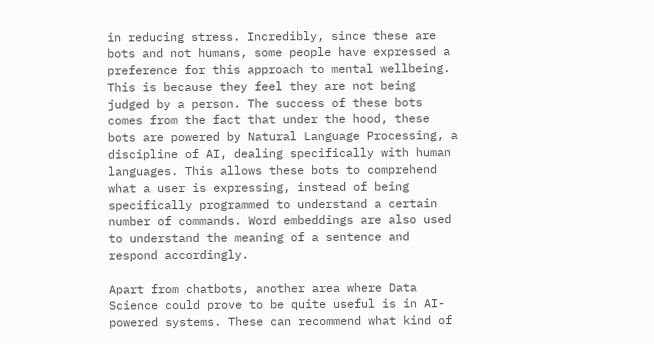in reducing stress. Incredibly, since these are bots and not humans, some people have expressed a preference for this approach to mental wellbeing. This is because they feel they are not being judged by a person. The success of these bots comes from the fact that under the hood, these bots are powered by Natural Language Processing, a discipline of AI, dealing specifically with human languages. This allows these bots to comprehend what a user is expressing, instead of being specifically programmed to understand a certain number of commands. Word embeddings are also used to understand the meaning of a sentence and respond accordingly.

Apart from chatbots, another area where Data Science could prove to be quite useful is in AI-powered systems. These can recommend what kind of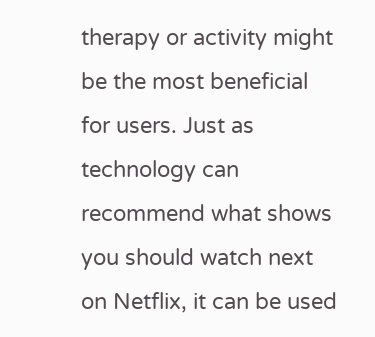therapy or activity might be the most beneficial for users. Just as technology can recommend what shows you should watch next on Netflix, it can be used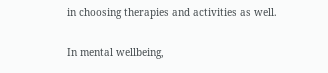in choosing therapies and activities as well.

In mental wellbeing,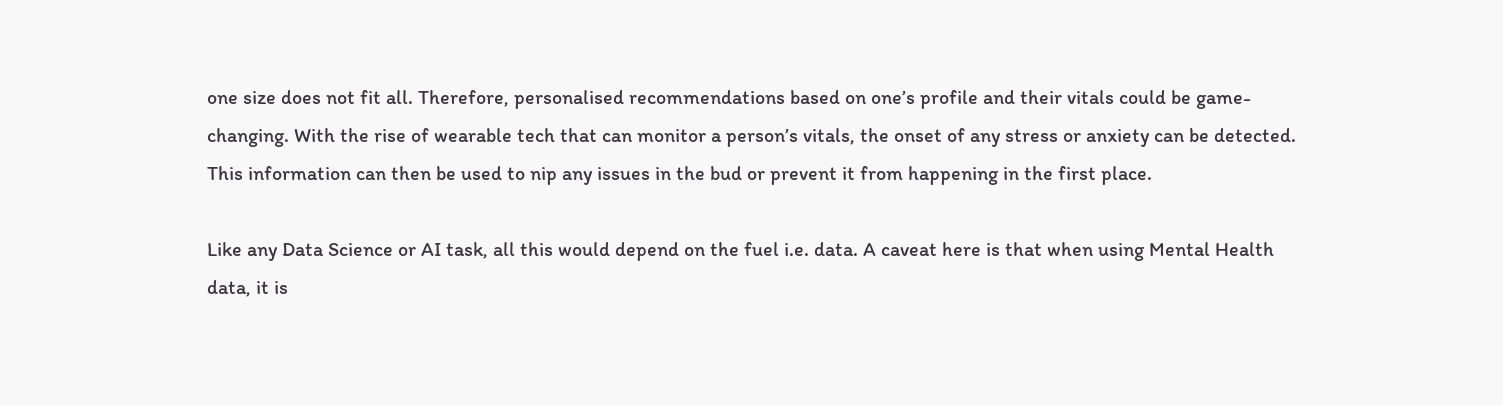one size does not fit all. Therefore, personalised recommendations based on one’s profile and their vitals could be game-changing. With the rise of wearable tech that can monitor a person’s vitals, the onset of any stress or anxiety can be detected. This information can then be used to nip any issues in the bud or prevent it from happening in the first place.

Like any Data Science or AI task, all this would depend on the fuel i.e. data. A caveat here is that when using Mental Health data, it is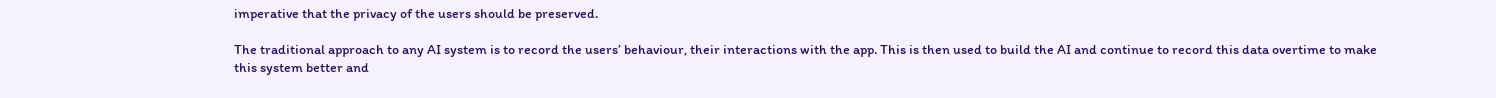imperative that the privacy of the users should be preserved.

The traditional approach to any AI system is to record the users’ behaviour, their interactions with the app. This is then used to build the AI and continue to record this data overtime to make this system better and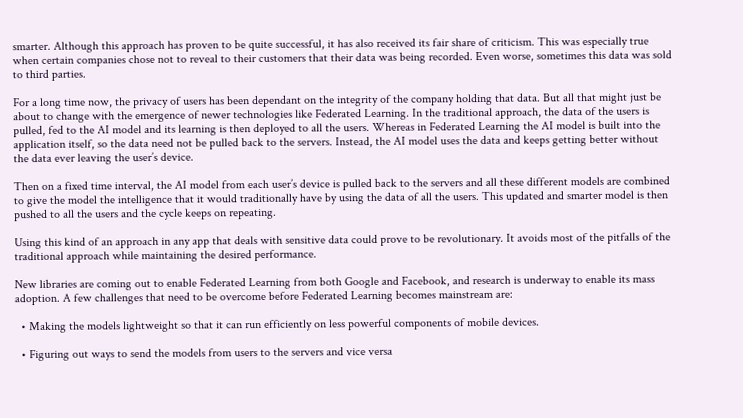smarter. Although this approach has proven to be quite successful, it has also received its fair share of criticism. This was especially true when certain companies chose not to reveal to their customers that their data was being recorded. Even worse, sometimes this data was sold to third parties.

For a long time now, the privacy of users has been dependant on the integrity of the company holding that data. But all that might just be about to change with the emergence of newer technologies like Federated Learning. In the traditional approach, the data of the users is pulled, fed to the AI model and its learning is then deployed to all the users. Whereas in Federated Learning the AI model is built into the application itself, so the data need not be pulled back to the servers. Instead, the AI model uses the data and keeps getting better without the data ever leaving the user’s device.

Then on a fixed time interval, the AI model from each user’s device is pulled back to the servers and all these different models are combined to give the model the intelligence that it would traditionally have by using the data of all the users. This updated and smarter model is then pushed to all the users and the cycle keeps on repeating.

Using this kind of an approach in any app that deals with sensitive data could prove to be revolutionary. It avoids most of the pitfalls of the traditional approach while maintaining the desired performance.

New libraries are coming out to enable Federated Learning from both Google and Facebook, and research is underway to enable its mass adoption. A few challenges that need to be overcome before Federated Learning becomes mainstream are:

  • Making the models lightweight so that it can run efficiently on less powerful components of mobile devices.

  • Figuring out ways to send the models from users to the servers and vice versa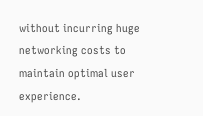without incurring huge networking costs to maintain optimal user experience.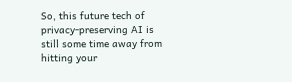So, this future tech of privacy-preserving AI is still some time away from hitting your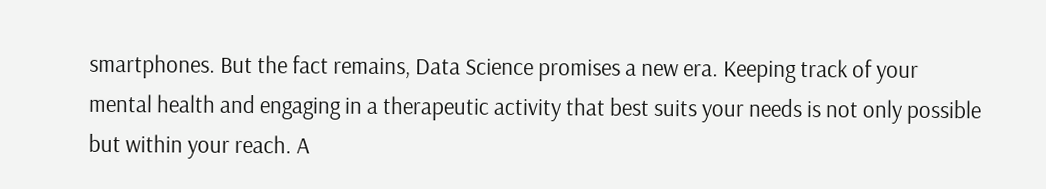smartphones. But the fact remains, Data Science promises a new era. Keeping track of your mental health and engaging in a therapeutic activity that best suits your needs is not only possible but within your reach. A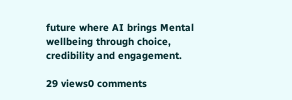future where AI brings Mental wellbeing through choice, credibility and engagement.

29 views0 comments